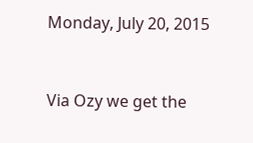Monday, July 20, 2015


Via Ozy we get the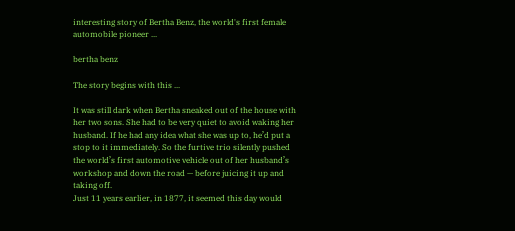interesting story of Bertha Benz, the world's first female automobile pioneer ...

bertha benz

The story begins with this ...

It was still dark when Bertha sneaked out of the house with her two sons. She had to be very quiet to avoid waking her husband. If he had any idea what she was up to, he’d put a stop to it immediately. So the furtive trio silently pushed the world’s first automotive vehicle out of her husband’s workshop and down the road — before juicing it up and taking off.
Just 11 years earlier, in 1877, it seemed this day would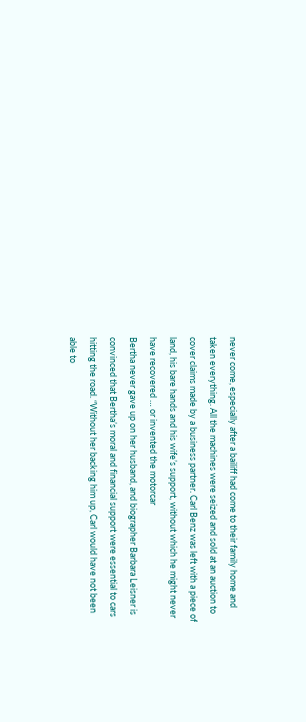never come, especially after a bailiff had come to their family home and taken everything. All the machines were seized and sold at an auction to cover claims made by a business partner. Carl Benz was left with a piece of land, his bare hands and his wife’s support, without which he might never have recovered … or invented the motorcar
Bertha never gave up on her husband, and biographer Barbara Leisner is convinced that Bertha’s moral and financial support were essential to cars hitting the road. “Without her backing him up, Carl would have not been able to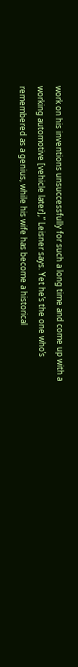work on his inventions unsuccessfully for such a long time and come up with a working automotive [vehicle later],” Leisner says. Yet he’s the one who’s remembered as a genius, while his wife has become a historical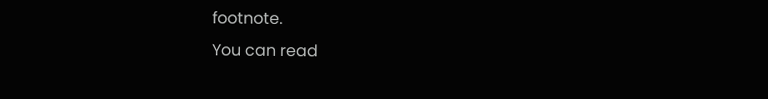footnote.
You can read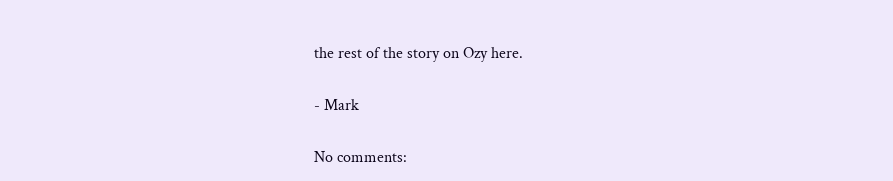the rest of the story on Ozy here.

- Mark

No comments: